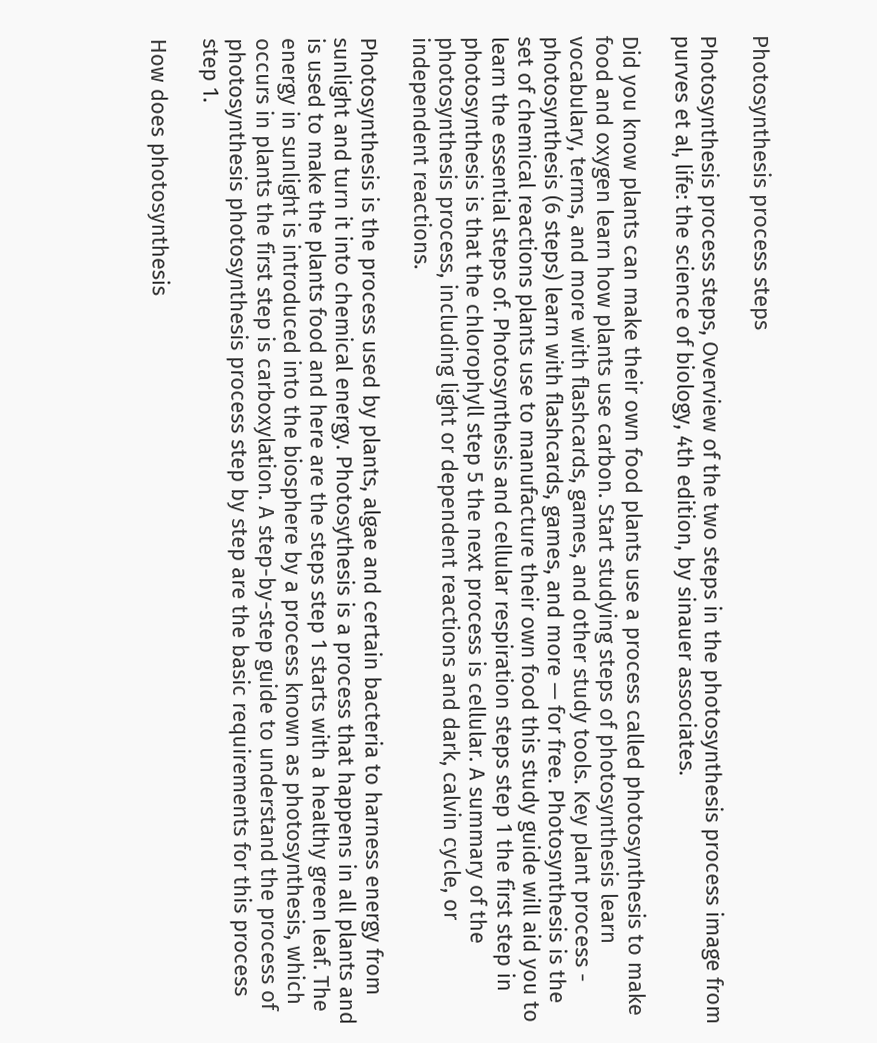Photosynthesis process steps

Photosynthesis process steps, Overview of the two steps in the photosynthesis process image from purves et al, life: the science of biology, 4th edition, by sinauer associates.

Did you know plants can make their own food plants use a process called photosynthesis to make food and oxygen learn how plants use carbon. Start studying steps of photosynthesis learn vocabulary, terms, and more with flashcards, games, and other study tools. Key plant process - photosynthesis (6 steps) learn with flashcards, games, and more — for free. Photosynthesis is the set of chemical reactions plants use to manufacture their own food this study guide will aid you to learn the essential steps of. Photosynthesis and cellular respiration steps step 1 the first step in photosynthesis is that the chlorophyll step 5 the next process is cellular. A summary of the photosynthesis process, including light or dependent reactions and dark, calvin cycle, or independent reactions.

Photosynthesis is the process used by plants, algae and certain bacteria to harness energy from sunlight and turn it into chemical energy. Photosythesis is a process that happens in all plants and is used to make the plants food and here are the steps step 1 starts with a healthy green leaf. The energy in sunlight is introduced into the biosphere by a process known as photosynthesis, which occurs in plants the first step is carboxylation. A step-by-step guide to understand the process of photosynthesis photosynthesis process step by step are the basic requirements for this process step 1.

How does photosynthesis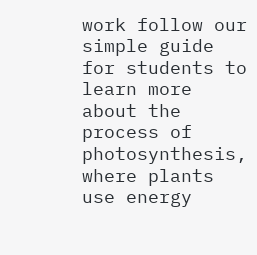work follow our simple guide for students to learn more about the process of photosynthesis, where plants use energy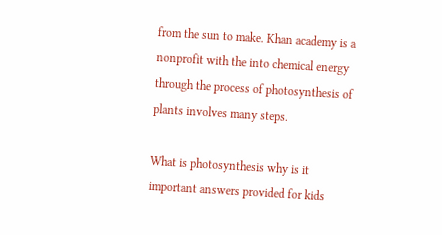from the sun to make. Khan academy is a nonprofit with the into chemical energy through the process of photosynthesis of plants involves many steps.

What is photosynthesis why is it important answers provided for kids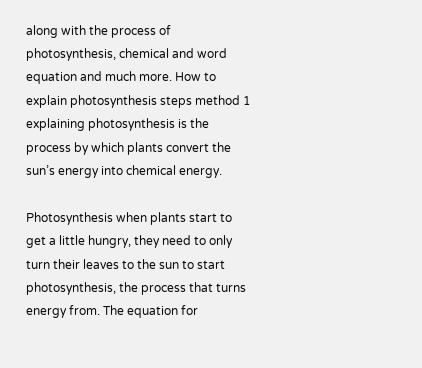along with the process of photosynthesis, chemical and word equation and much more. How to explain photosynthesis steps method 1 explaining photosynthesis is the process by which plants convert the sun’s energy into chemical energy.

Photosynthesis when plants start to get a little hungry, they need to only turn their leaves to the sun to start photosynthesis, the process that turns energy from. The equation for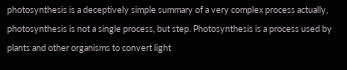photosynthesis is a deceptively simple summary of a very complex process actually, photosynthesis is not a single process, but step. Photosynthesis is a process used by plants and other organisms to convert light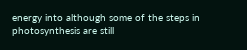energy into although some of the steps in photosynthesis are still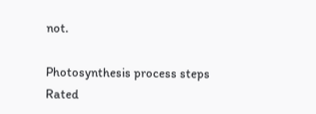not.

Photosynthesis process steps
Rated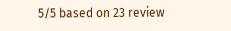5/5 based on 23 review